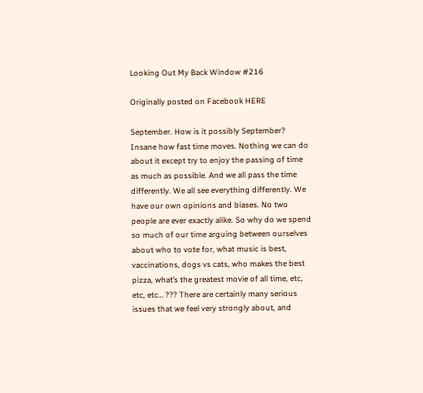Looking Out My Back Window #216

Originally posted on Facebook HERE

September. How is it possibly September? Insane how fast time moves. Nothing we can do about it except try to enjoy the passing of time as much as possible. And we all pass the time differently. We all see everything differently. We have our own opinions and biases. No two people are ever exactly alike. So why do we spend so much of our time arguing between ourselves about who to vote for, what music is best, vaccinations, dogs vs cats, who makes the best pizza, what’s the greatest movie of all time, etc, etc, etc… ??? There are certainly many serious issues that we feel very strongly about, and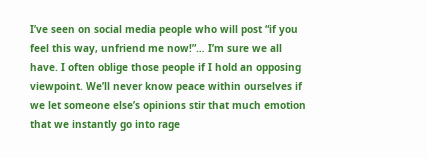I’ve seen on social media people who will post “if you feel this way, unfriend me now!”… I’m sure we all have. I often oblige those people if I hold an opposing viewpoint. We’ll never know peace within ourselves if we let someone else’s opinions stir that much emotion that we instantly go into rage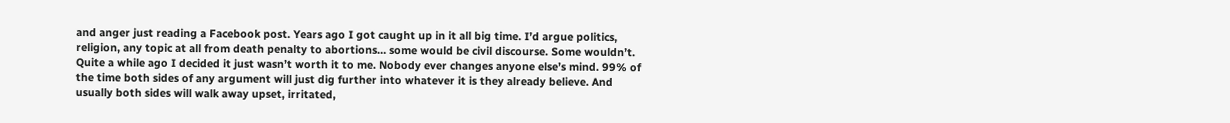and anger just reading a Facebook post. Years ago I got caught up in it all big time. I’d argue politics, religion, any topic at all from death penalty to abortions… some would be civil discourse. Some wouldn’t. Quite a while ago I decided it just wasn’t worth it to me. Nobody ever changes anyone else’s mind. 99% of the time both sides of any argument will just dig further into whatever it is they already believe. And usually both sides will walk away upset, irritated,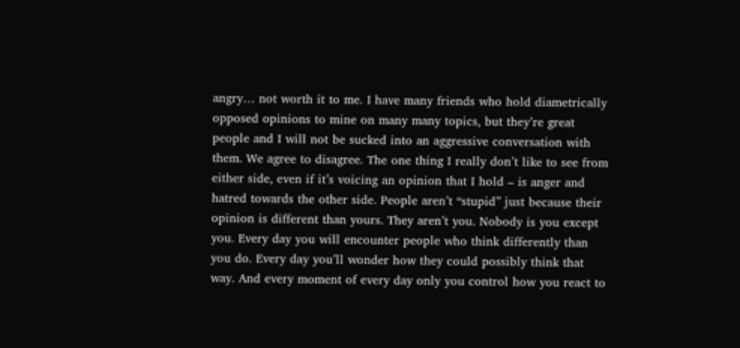angry… not worth it to me. I have many friends who hold diametrically opposed opinions to mine on many many topics, but they’re great people and I will not be sucked into an aggressive conversation with them. We agree to disagree. The one thing I really don’t like to see from either side, even if it’s voicing an opinion that I hold – is anger and hatred towards the other side. People aren’t “stupid” just because their opinion is different than yours. They aren’t you. Nobody is you except you. Every day you will encounter people who think differently than you do. Every day you’ll wonder how they could possibly think that way. And every moment of every day only you control how you react to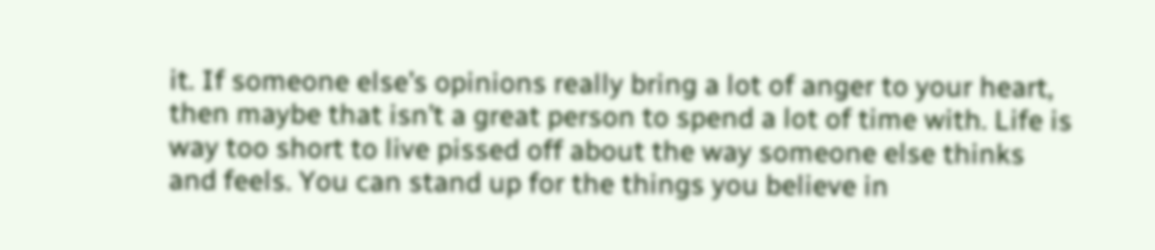it. If someone else’s opinions really bring a lot of anger to your heart, then maybe that isn’t a great person to spend a lot of time with. Life is way too short to live pissed off about the way someone else thinks and feels. You can stand up for the things you believe in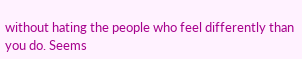without hating the people who feel differently than you do. Seems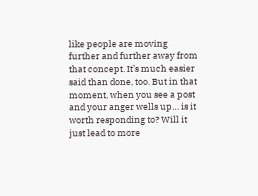like people are moving further and further away from that concept. It’s much easier said than done, too. But in that moment, when you see a post and your anger wells up… is it worth responding to? Will it just lead to more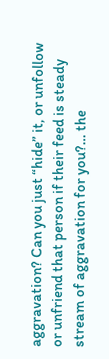aggravation? Can you just “hide” it, or unfollow or unfriend that person if their feed is steady stream of aggravation for you?… the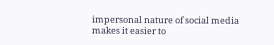impersonal nature of social media makes it easier to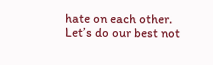hate on each other. Let’s do our best not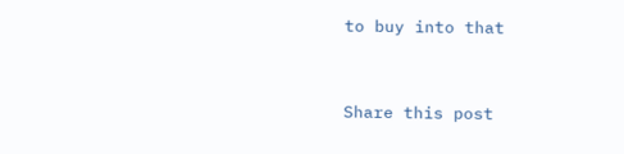to buy into that


Share this post